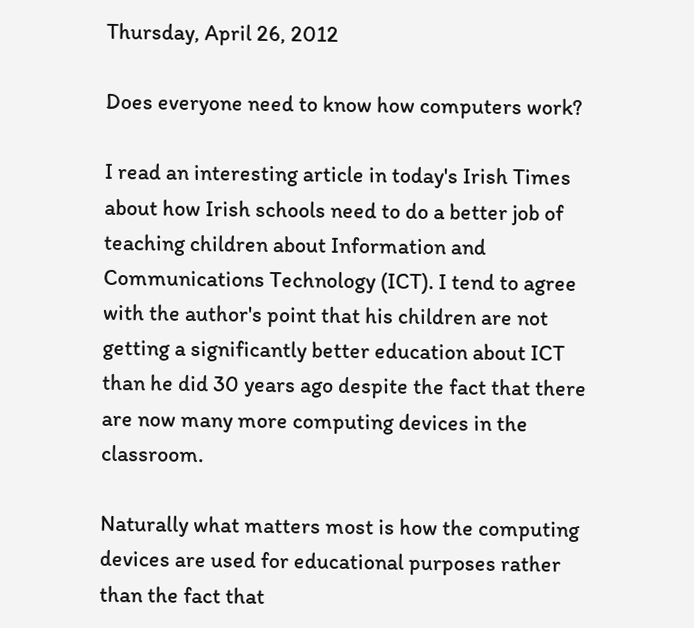Thursday, April 26, 2012

Does everyone need to know how computers work?

I read an interesting article in today's Irish Times about how Irish schools need to do a better job of teaching children about Information and Communications Technology (ICT). I tend to agree with the author's point that his children are not getting a significantly better education about ICT than he did 30 years ago despite the fact that there are now many more computing devices in the classroom.

Naturally what matters most is how the computing devices are used for educational purposes rather than the fact that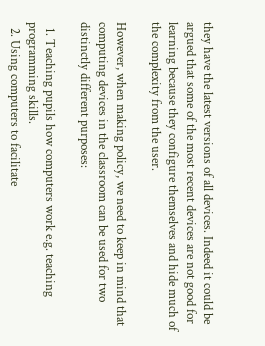they have the latest versions of all devices. Indeed it could be argued that some of the most recent devices are not good for learning because they configure themselves and hide much of the complexity from the user.

However, when making policy, we need to keep in mind that computing devices in the classroom can be used for two distinctly different purposes:

  1. Teaching pupils how computers work e.g. teaching programming skills.
  2. Using computers to facilitate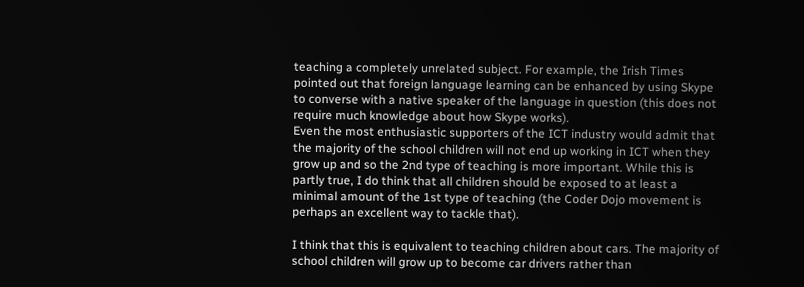teaching a completely unrelated subject. For example, the Irish Times pointed out that foreign language learning can be enhanced by using Skype to converse with a native speaker of the language in question (this does not require much knowledge about how Skype works).
Even the most enthusiastic supporters of the ICT industry would admit that the majority of the school children will not end up working in ICT when they grow up and so the 2nd type of teaching is more important. While this is partly true, I do think that all children should be exposed to at least a minimal amount of the 1st type of teaching (the Coder Dojo movement is perhaps an excellent way to tackle that).

I think that this is equivalent to teaching children about cars. The majority of school children will grow up to become car drivers rather than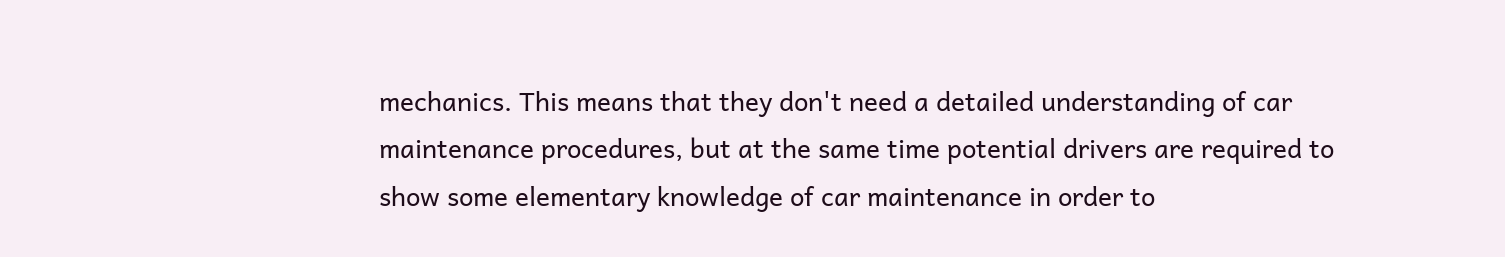mechanics. This means that they don't need a detailed understanding of car maintenance procedures, but at the same time potential drivers are required to show some elementary knowledge of car maintenance in order to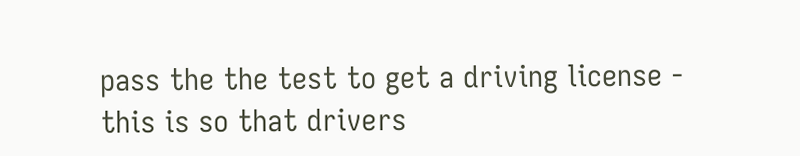pass the the test to get a driving license - this is so that drivers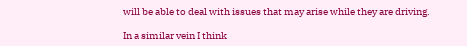will be able to deal with issues that may arise while they are driving.

In a similar vein I think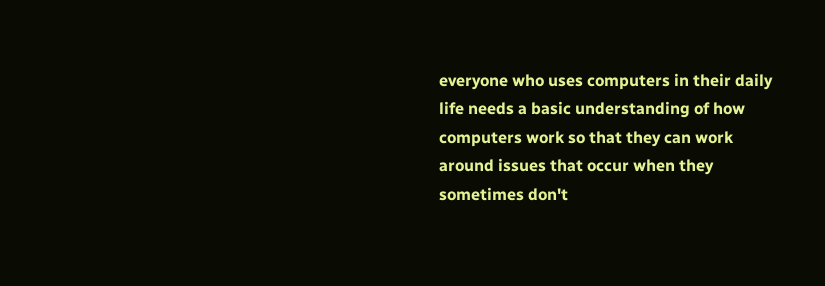everyone who uses computers in their daily life needs a basic understanding of how computers work so that they can work around issues that occur when they sometimes don't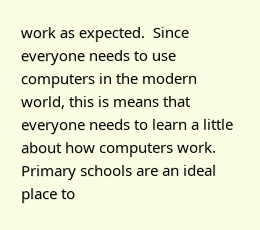work as expected.  Since everyone needs to use computers in the modern world, this is means that everyone needs to learn a little about how computers work. Primary schools are an ideal place to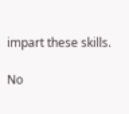impart these skills.

No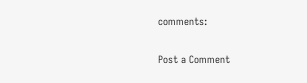comments:

Post a Comment